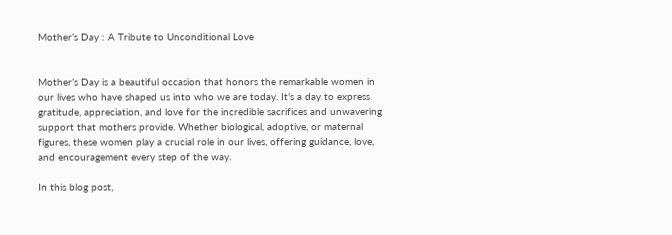Mother’s Day : A Tribute to Unconditional Love


Mother’s Day is a beautiful occasion that honors the remarkable women in our lives who have shaped us into who we are today. It’s a day to express gratitude, appreciation, and love for the incredible sacrifices and unwavering support that mothers provide. Whether biological, adoptive, or maternal figures, these women play a crucial role in our lives, offering guidance, love, and encouragement every step of the way.

In this blog post,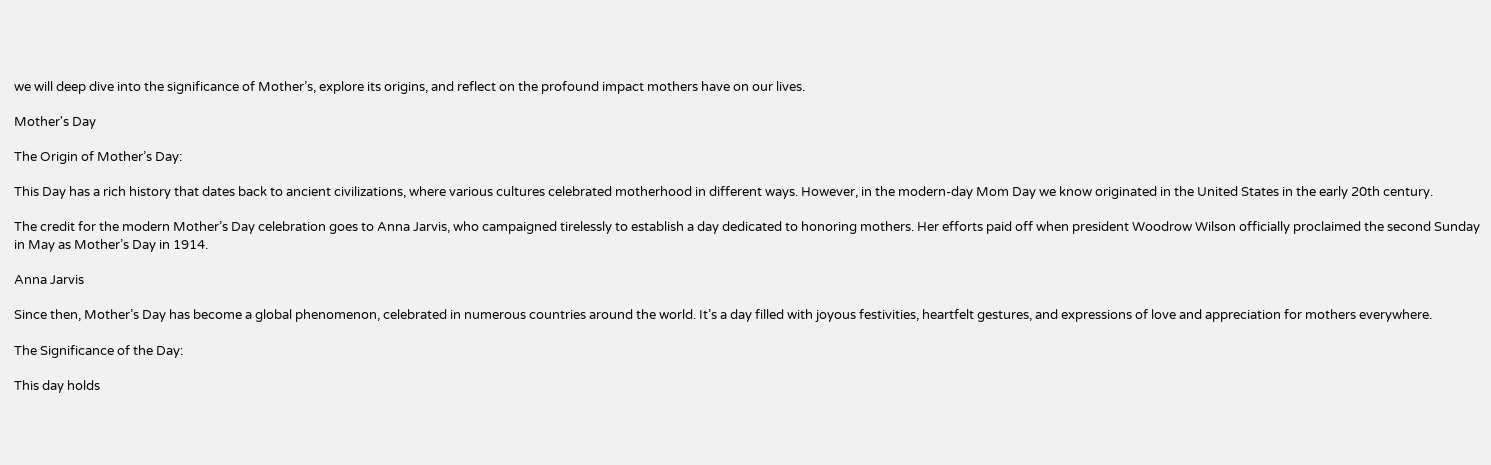we will deep dive into the significance of Mother’s, explore its origins, and reflect on the profound impact mothers have on our lives.

Mother's Day

The Origin of Mother’s Day:

This Day has a rich history that dates back to ancient civilizations, where various cultures celebrated motherhood in different ways. However, in the modern-day Mom Day we know originated in the United States in the early 20th century.

The credit for the modern Mother’s Day celebration goes to Anna Jarvis, who campaigned tirelessly to establish a day dedicated to honoring mothers. Her efforts paid off when president Woodrow Wilson officially proclaimed the second Sunday in May as Mother’s Day in 1914.

Anna Jarvis

Since then, Mother’s Day has become a global phenomenon, celebrated in numerous countries around the world. It’s a day filled with joyous festivities, heartfelt gestures, and expressions of love and appreciation for mothers everywhere.

The Significance of the Day:

This day holds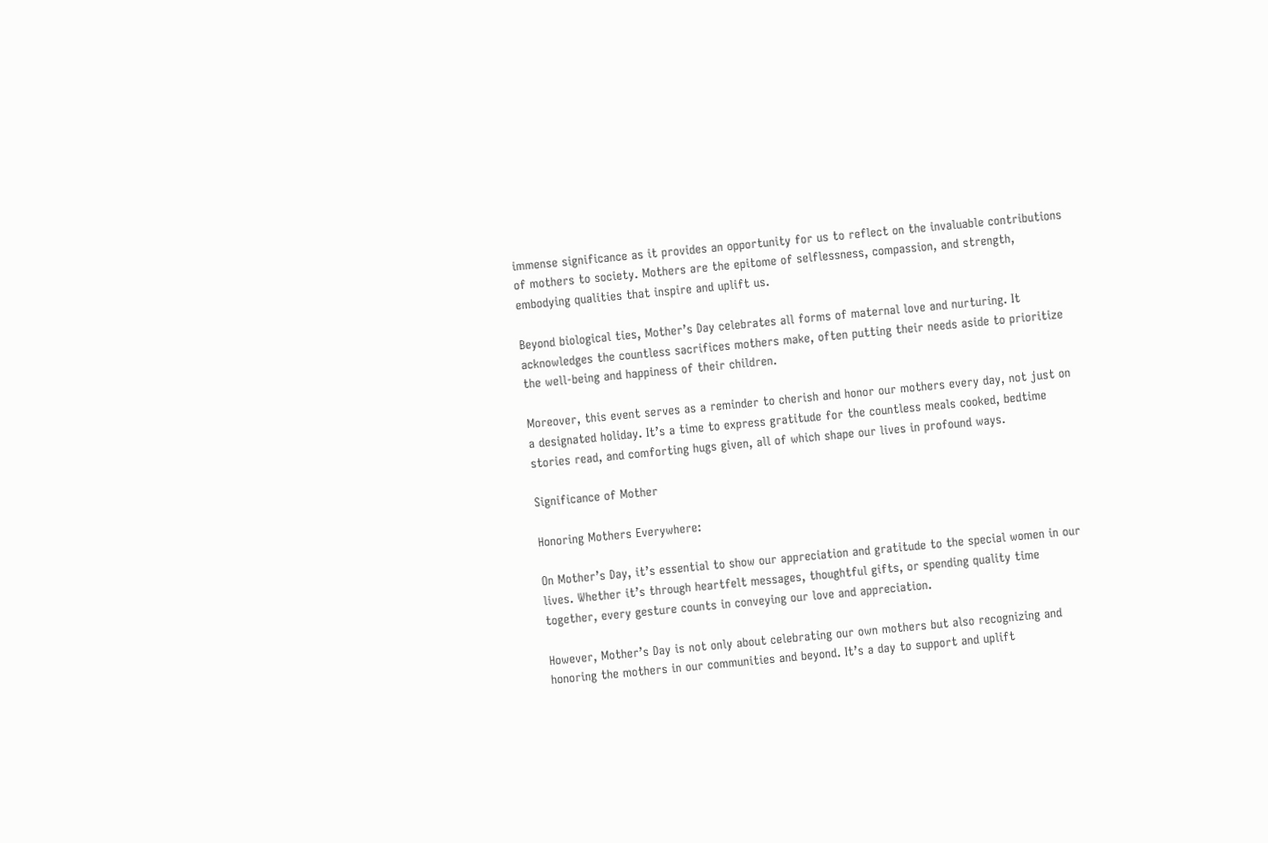immense significance as it provides an opportunity for us to reflect on the invaluable contributions of mothers to society. Mothers are the epitome of selflessness, compassion, and strength, embodying qualities that inspire and uplift us.

Beyond biological ties, Mother’s Day celebrates all forms of maternal love and nurturing. It acknowledges the countless sacrifices mothers make, often putting their needs aside to prioritize the well-being and happiness of their children.

Moreover, this event serves as a reminder to cherish and honor our mothers every day, not just on a designated holiday. It’s a time to express gratitude for the countless meals cooked, bedtime stories read, and comforting hugs given, all of which shape our lives in profound ways.

Significance of Mother

Honoring Mothers Everywhere:

On Mother’s Day, it’s essential to show our appreciation and gratitude to the special women in our lives. Whether it’s through heartfelt messages, thoughtful gifts, or spending quality time together, every gesture counts in conveying our love and appreciation.

However, Mother’s Day is not only about celebrating our own mothers but also recognizing and honoring the mothers in our communities and beyond. It’s a day to support and uplift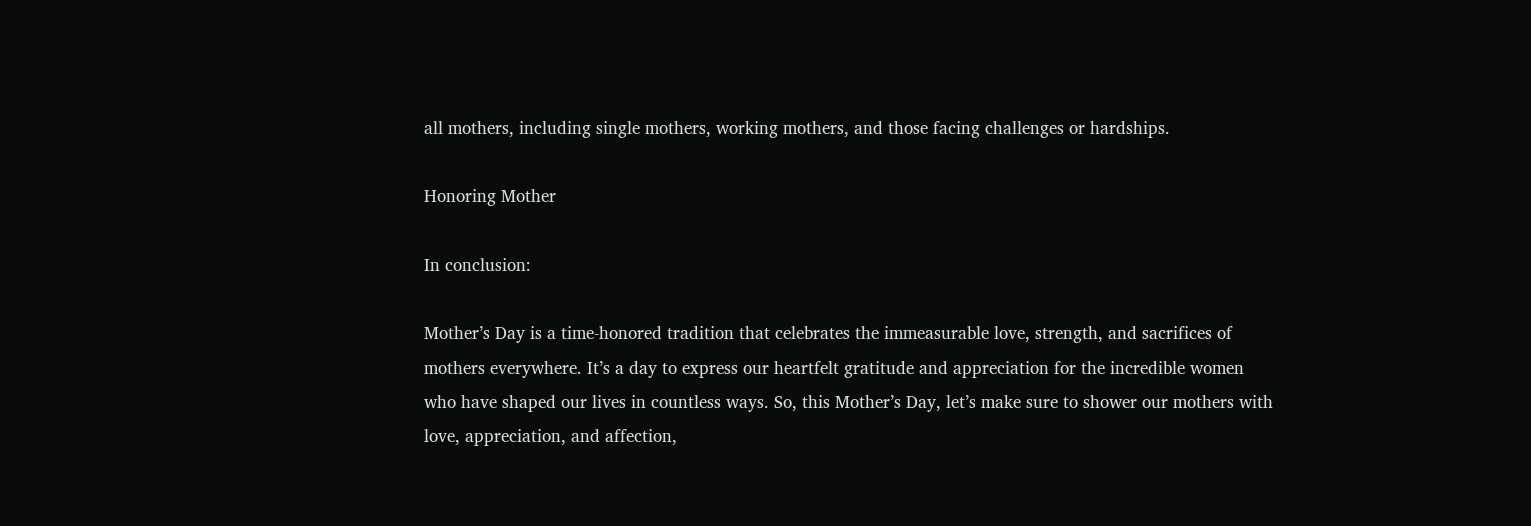all mothers, including single mothers, working mothers, and those facing challenges or hardships.

Honoring Mother

In conclusion:

Mother’s Day is a time-honored tradition that celebrates the immeasurable love, strength, and sacrifices of mothers everywhere. It’s a day to express our heartfelt gratitude and appreciation for the incredible women who have shaped our lives in countless ways. So, this Mother’s Day, let’s make sure to shower our mothers with love, appreciation, and affection,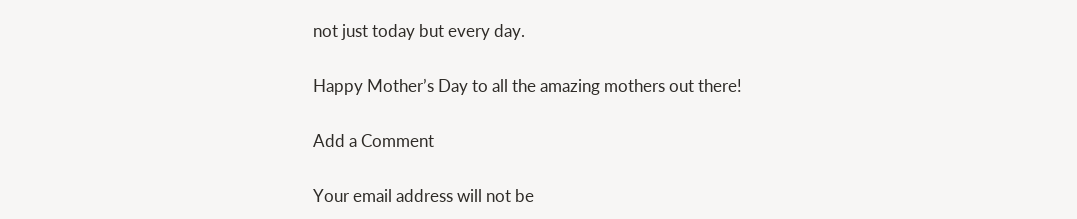not just today but every day.

Happy Mother’s Day to all the amazing mothers out there!

Add a Comment

Your email address will not be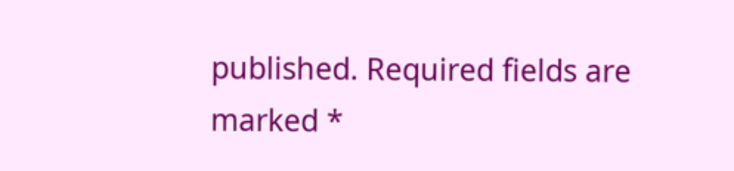published. Required fields are marked *